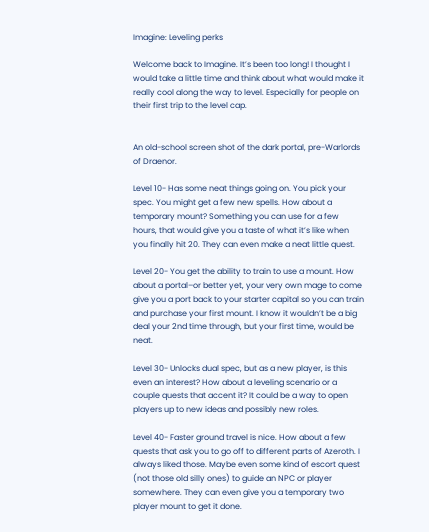Imagine: Leveling perks

Welcome back to Imagine. It’s been too long! I thought I would take a little time and think about what would make it really cool along the way to level. Especially for people on their first trip to the level cap.


An old-school screen shot of the dark portal, pre-Warlords of Draenor.

Level 10- Has some neat things going on. You pick your spec. You might get a few new spells. How about a temporary mount? Something you can use for a few hours, that would give you a taste of what it’s like when you finally hit 20. They can even make a neat little quest.

Level 20- You get the ability to train to use a mount. How about a portal–or better yet, your very own mage to come give you a port back to your starter capital so you can train and purchase your first mount. I know it wouldn’t be a big deal your 2nd time through, but your first time, would be neat.

Level 30- Unlocks dual spec, but as a new player, is this even an interest? How about a leveling scenario or a couple quests that accent it? It could be a way to open players up to new ideas and possibly new roles.

Level 40- Faster ground travel is nice. How about a few quests that ask you to go off to different parts of Azeroth. I always liked those. Maybe even some kind of escort quest (not those old silly ones) to guide an NPC or player somewhere. They can even give you a temporary two player mount to get it done.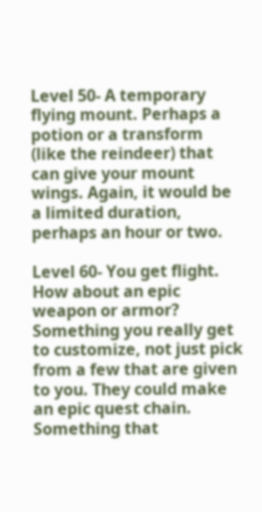Level 50- A temporary flying mount. Perhaps a potion or a transform (like the reindeer) that can give your mount wings. Again, it would be a limited duration, perhaps an hour or two.

Level 60- You get flight. How about an epic weapon or armor? Something you really get to customize, not just pick from a few that are given to you. They could make an epic quest chain. Something that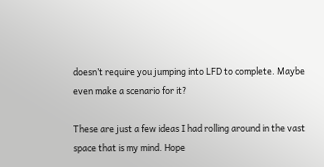doesn’t require you jumping into LFD to complete. Maybe even make a scenario for it?

These are just a few ideas I had rolling around in the vast space that is my mind. Hope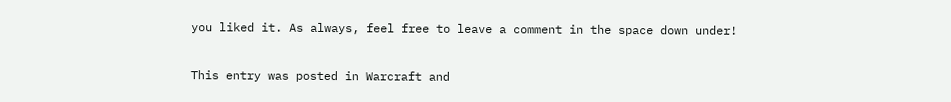you liked it. As always, feel free to leave a comment in the space down under!

This entry was posted in Warcraft and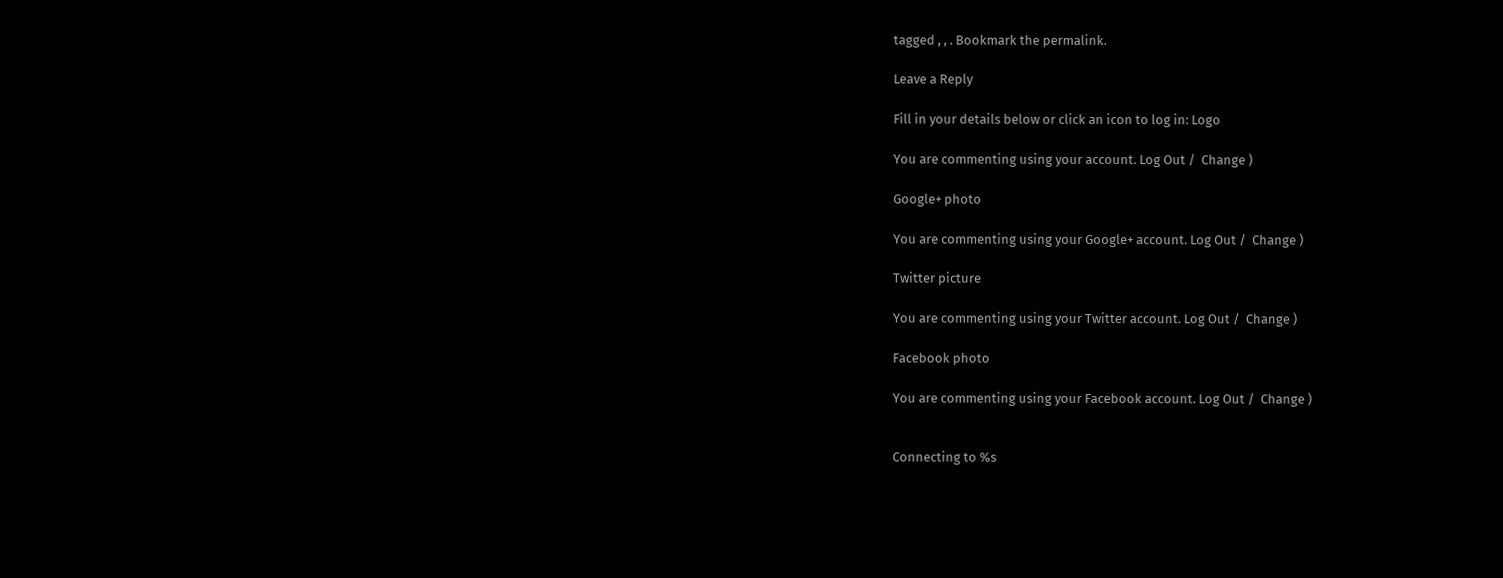tagged , , . Bookmark the permalink.

Leave a Reply

Fill in your details below or click an icon to log in: Logo

You are commenting using your account. Log Out /  Change )

Google+ photo

You are commenting using your Google+ account. Log Out /  Change )

Twitter picture

You are commenting using your Twitter account. Log Out /  Change )

Facebook photo

You are commenting using your Facebook account. Log Out /  Change )


Connecting to %s